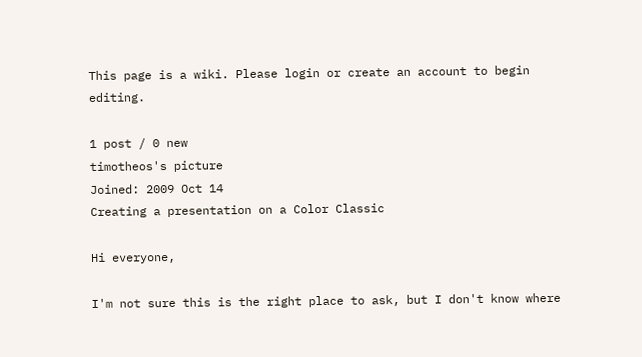This page is a wiki. Please login or create an account to begin editing.

1 post / 0 new
timotheos's picture
Joined: 2009 Oct 14
Creating a presentation on a Color Classic

Hi everyone,

I'm not sure this is the right place to ask, but I don't know where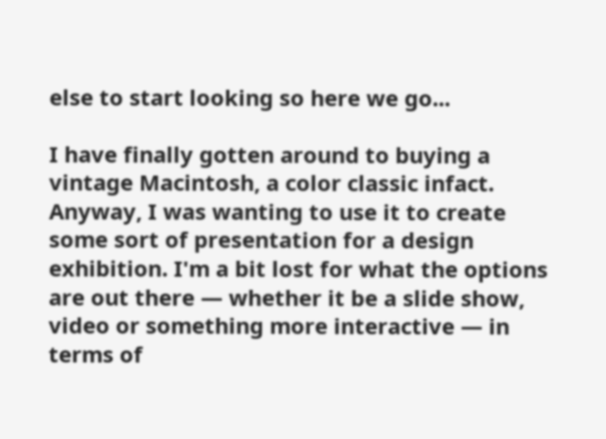else to start looking so here we go...

I have finally gotten around to buying a vintage Macintosh, a color classic infact. Anyway, I was wanting to use it to create some sort of presentation for a design exhibition. I'm a bit lost for what the options are out there — whether it be a slide show, video or something more interactive — in terms of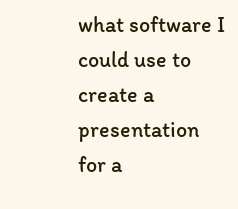what software I could use to create a presentation for a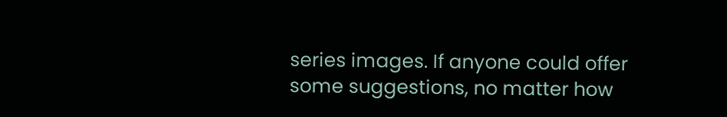series images. If anyone could offer some suggestions, no matter how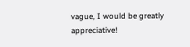vague, I would be greatly appreciative!